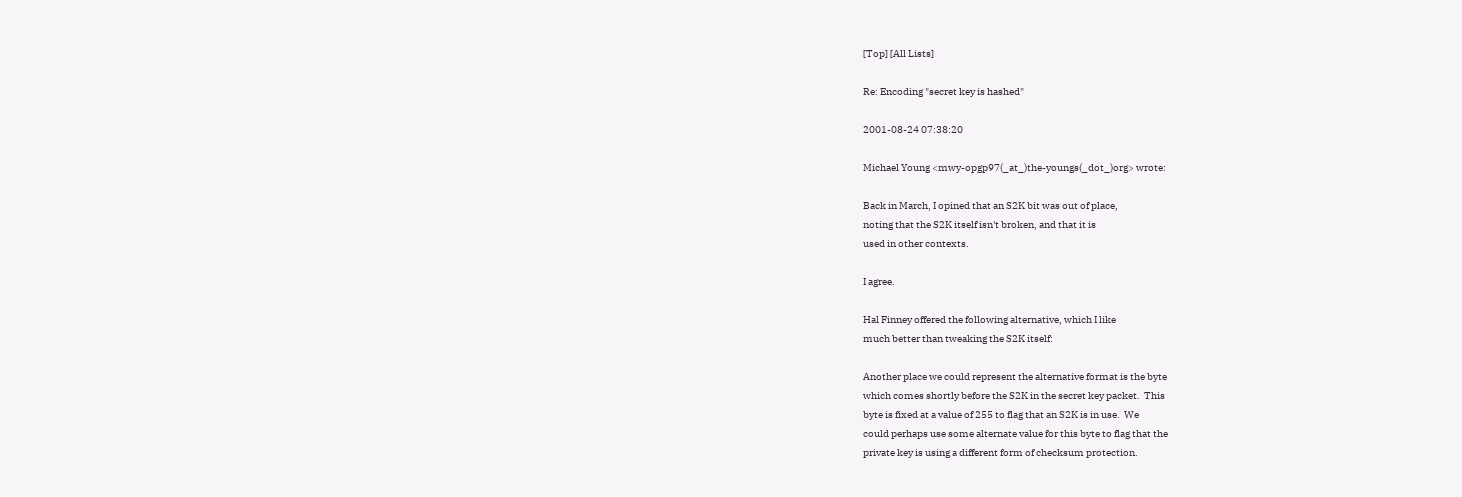[Top] [All Lists]

Re: Encoding "secret key is hashed"

2001-08-24 07:38:20

Michael Young <mwy-opgp97(_at_)the-youngs(_dot_)org> wrote:

Back in March, I opined that an S2K bit was out of place,
noting that the S2K itself isn't broken, and that it is
used in other contexts.

I agree.

Hal Finney offered the following alternative, which I like
much better than tweaking the S2K itself:

Another place we could represent the alternative format is the byte
which comes shortly before the S2K in the secret key packet.  This
byte is fixed at a value of 255 to flag that an S2K is in use.  We
could perhaps use some alternate value for this byte to flag that the
private key is using a different form of checksum protection.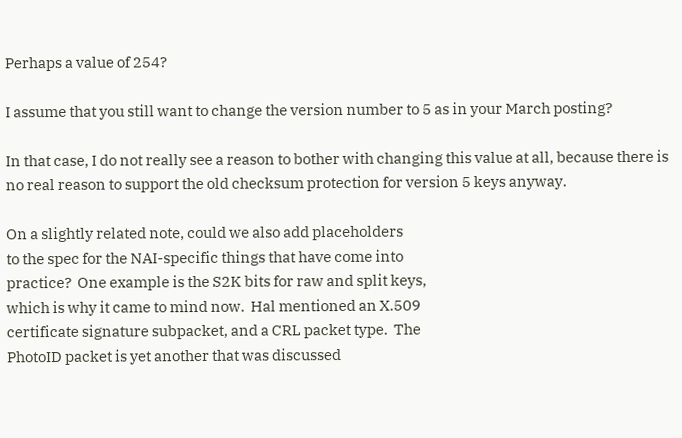Perhaps a value of 254?

I assume that you still want to change the version number to 5 as in your March posting?

In that case, I do not really see a reason to bother with changing this value at all, because there is no real reason to support the old checksum protection for version 5 keys anyway.

On a slightly related note, could we also add placeholders
to the spec for the NAI-specific things that have come into
practice?  One example is the S2K bits for raw and split keys,
which is why it came to mind now.  Hal mentioned an X.509
certificate signature subpacket, and a CRL packet type.  The
PhotoID packet is yet another that was discussed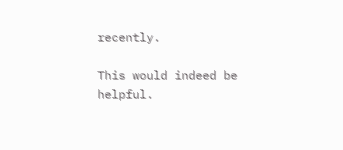recently.

This would indeed be helpful.